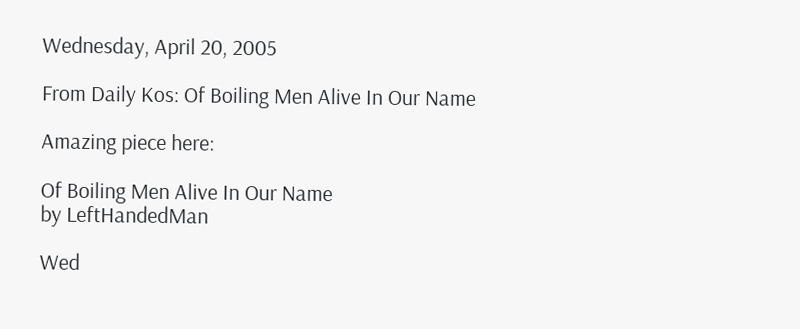Wednesday, April 20, 2005

From Daily Kos: Of Boiling Men Alive In Our Name

Amazing piece here:

Of Boiling Men Alive In Our Name
by LeftHandedMan

Wed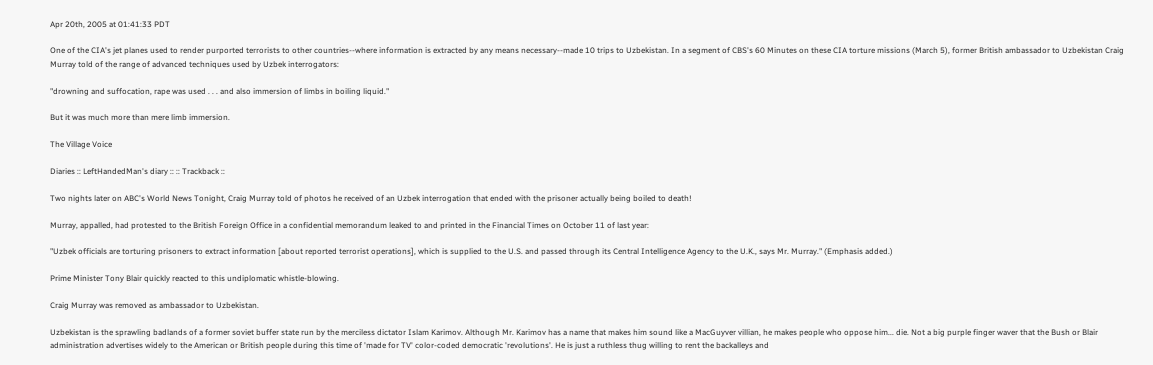Apr 20th, 2005 at 01:41:33 PDT

One of the CIA's jet planes used to render purported terrorists to other countries--where information is extracted by any means necessary--made 10 trips to Uzbekistan. In a segment of CBS's 60 Minutes on these CIA torture missions (March 5), former British ambassador to Uzbekistan Craig Murray told of the range of advanced techniques used by Uzbek interrogators:

"drowning and suffocation, rape was used . . . and also immersion of limbs in boiling liquid."

But it was much more than mere limb immersion.

The Village Voice

Diaries :: LeftHandedMan's diary :: :: Trackback ::

Two nights later on ABC's World News Tonight, Craig Murray told of photos he received of an Uzbek interrogation that ended with the prisoner actually being boiled to death!

Murray, appalled, had protested to the British Foreign Office in a confidential memorandum leaked to and printed in the Financial Times on October 11 of last year:

"Uzbek officials are torturing prisoners to extract information [about reported terrorist operations], which is supplied to the U.S. and passed through its Central Intelligence Agency to the U.K., says Mr. Murray." (Emphasis added.)

Prime Minister Tony Blair quickly reacted to this undiplomatic whistle-blowing.

Craig Murray was removed as ambassador to Uzbekistan.

Uzbekistan is the sprawling badlands of a former soviet buffer state run by the merciless dictator Islam Karimov. Although Mr. Karimov has a name that makes him sound like a MacGuyver villian, he makes people who oppose him... die. Not a big purple finger waver that the Bush or Blair administration advertises widely to the American or British people during this time of 'made for TV' color-coded democratic 'revolutions'. He is just a ruthless thug willing to rent the backalleys and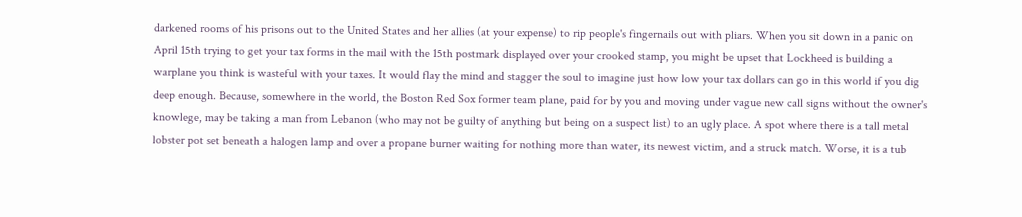darkened rooms of his prisons out to the United States and her allies (at your expense) to rip people's fingernails out with pliars. When you sit down in a panic on April 15th trying to get your tax forms in the mail with the 15th postmark displayed over your crooked stamp, you might be upset that Lockheed is building a warplane you think is wasteful with your taxes. It would flay the mind and stagger the soul to imagine just how low your tax dollars can go in this world if you dig deep enough. Because, somewhere in the world, the Boston Red Sox former team plane, paid for by you and moving under vague new call signs without the owner's knowlege, may be taking a man from Lebanon (who may not be guilty of anything but being on a suspect list) to an ugly place. A spot where there is a tall metal lobster pot set beneath a halogen lamp and over a propane burner waiting for nothing more than water, its newest victim, and a struck match. Worse, it is a tub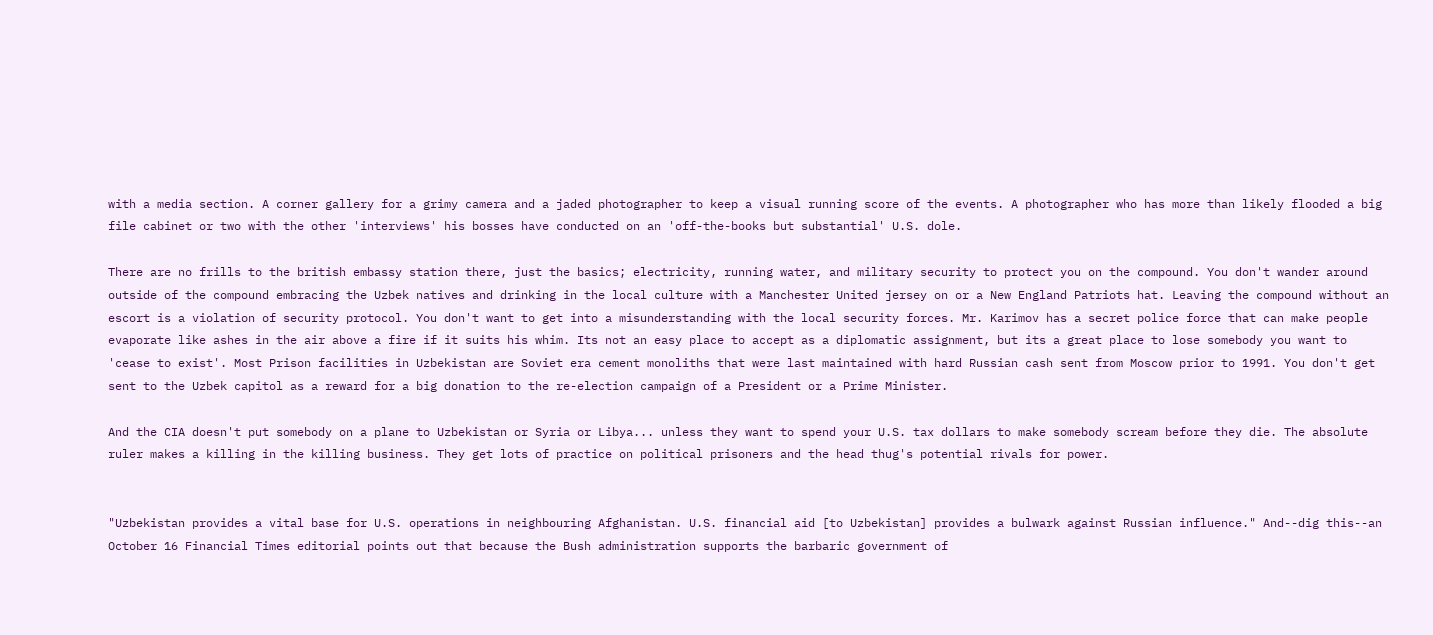with a media section. A corner gallery for a grimy camera and a jaded photographer to keep a visual running score of the events. A photographer who has more than likely flooded a big file cabinet or two with the other 'interviews' his bosses have conducted on an 'off-the-books but substantial' U.S. dole.

There are no frills to the british embassy station there, just the basics; electricity, running water, and military security to protect you on the compound. You don't wander around outside of the compound embracing the Uzbek natives and drinking in the local culture with a Manchester United jersey on or a New England Patriots hat. Leaving the compound without an escort is a violation of security protocol. You don't want to get into a misunderstanding with the local security forces. Mr. Karimov has a secret police force that can make people evaporate like ashes in the air above a fire if it suits his whim. Its not an easy place to accept as a diplomatic assignment, but its a great place to lose somebody you want to 'cease to exist'. Most Prison facilities in Uzbekistan are Soviet era cement monoliths that were last maintained with hard Russian cash sent from Moscow prior to 1991. You don't get sent to the Uzbek capitol as a reward for a big donation to the re-election campaign of a President or a Prime Minister.

And the CIA doesn't put somebody on a plane to Uzbekistan or Syria or Libya... unless they want to spend your U.S. tax dollars to make somebody scream before they die. The absolute ruler makes a killing in the killing business. They get lots of practice on political prisoners and the head thug's potential rivals for power.


"Uzbekistan provides a vital base for U.S. operations in neighbouring Afghanistan. U.S. financial aid [to Uzbekistan] provides a bulwark against Russian influence." And--dig this--an October 16 Financial Times editorial points out that because the Bush administration supports the barbaric government of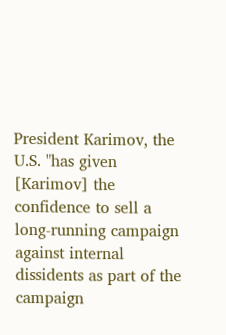President Karimov, the U.S. "has given [Karimov] the confidence to sell a long-running campaign against internal dissidents as part of the campaign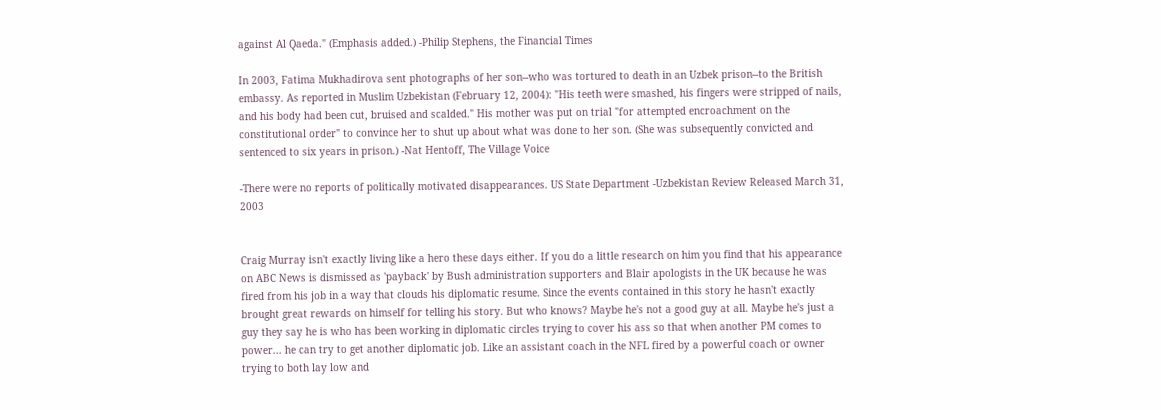against Al Qaeda." (Emphasis added.) -Philip Stephens, the Financial Times

In 2003, Fatima Mukhadirova sent photographs of her son--who was tortured to death in an Uzbek prison--to the British embassy. As reported in Muslim Uzbekistan (February 12, 2004): "His teeth were smashed, his fingers were stripped of nails, and his body had been cut, bruised and scalded." His mother was put on trial "for attempted encroachment on the constitutional order" to convince her to shut up about what was done to her son. (She was subsequently convicted and sentenced to six years in prison.) -Nat Hentoff, The Village Voice

-There were no reports of politically motivated disappearances. US State Department -Uzbekistan Review Released March 31, 2003


Craig Murray isn't exactly living like a hero these days either. If you do a little research on him you find that his appearance on ABC News is dismissed as 'payback' by Bush administration supporters and Blair apologists in the UK because he was fired from his job in a way that clouds his diplomatic resume. Since the events contained in this story he hasn't exactly brought great rewards on himself for telling his story. But who knows? Maybe he's not a good guy at all. Maybe he's just a guy they say he is who has been working in diplomatic circles trying to cover his ass so that when another PM comes to power... he can try to get another diplomatic job. Like an assistant coach in the NFL fired by a powerful coach or owner trying to both lay low and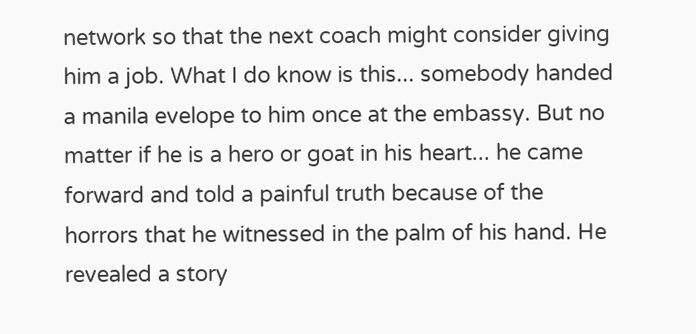network so that the next coach might consider giving him a job. What I do know is this... somebody handed a manila evelope to him once at the embassy. But no matter if he is a hero or goat in his heart... he came forward and told a painful truth because of the horrors that he witnessed in the palm of his hand. He revealed a story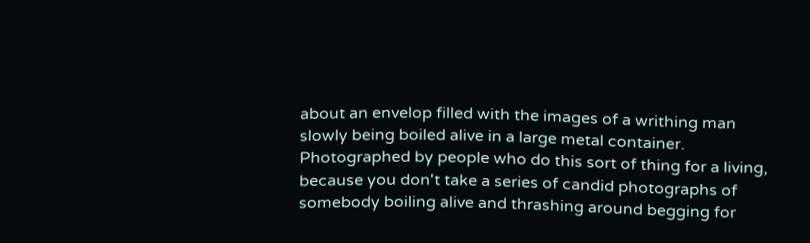about an envelop filled with the images of a writhing man slowly being boiled alive in a large metal container. Photographed by people who do this sort of thing for a living, because you don't take a series of candid photographs of somebody boiling alive and thrashing around begging for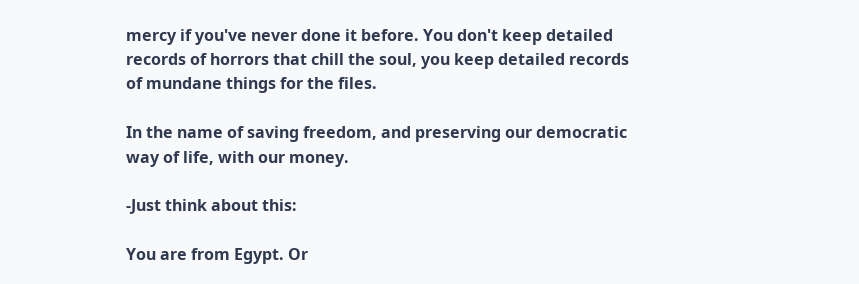mercy if you've never done it before. You don't keep detailed records of horrors that chill the soul, you keep detailed records of mundane things for the files.

In the name of saving freedom, and preserving our democratic way of life, with our money.

-Just think about this:

You are from Egypt. Or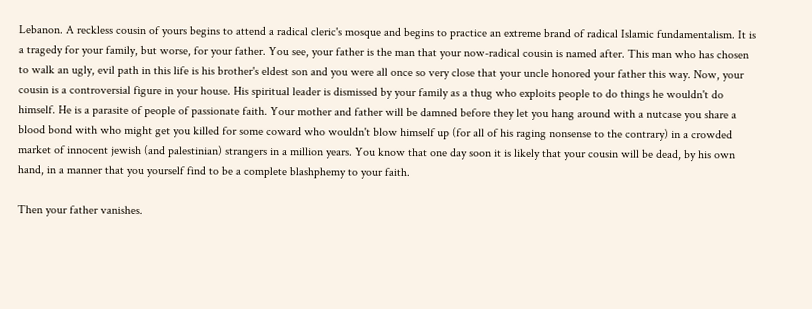Lebanon. A reckless cousin of yours begins to attend a radical cleric's mosque and begins to practice an extreme brand of radical Islamic fundamentalism. It is a tragedy for your family, but worse, for your father. You see, your father is the man that your now-radical cousin is named after. This man who has chosen to walk an ugly, evil path in this life is his brother's eldest son and you were all once so very close that your uncle honored your father this way. Now, your cousin is a controversial figure in your house. His spiritual leader is dismissed by your family as a thug who exploits people to do things he wouldn't do himself. He is a parasite of people of passionate faith. Your mother and father will be damned before they let you hang around with a nutcase you share a blood bond with who might get you killed for some coward who wouldn't blow himself up (for all of his raging nonsense to the contrary) in a crowded market of innocent jewish (and palestinian) strangers in a million years. You know that one day soon it is likely that your cousin will be dead, by his own hand, in a manner that you yourself find to be a complete blashphemy to your faith.

Then your father vanishes.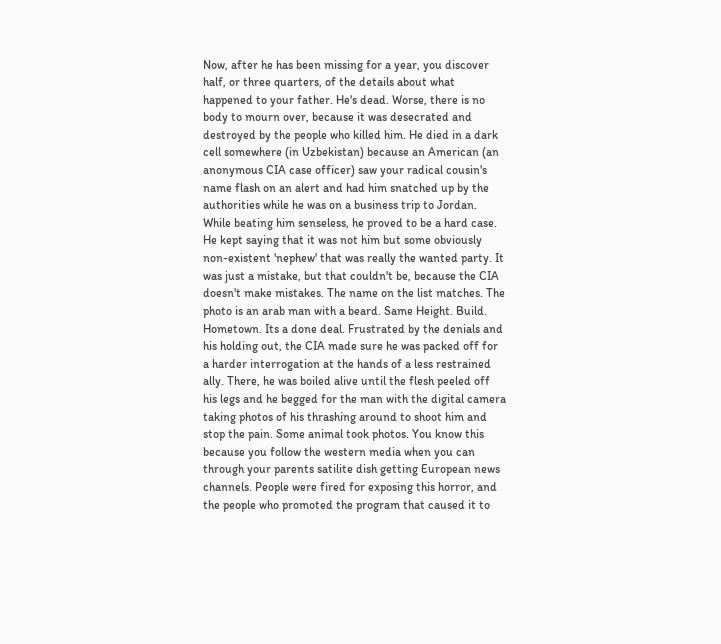Now, after he has been missing for a year, you discover half, or three quarters, of the details about what happened to your father. He's dead. Worse, there is no body to mourn over, because it was desecrated and destroyed by the people who killed him. He died in a dark cell somewhere (in Uzbekistan) because an American (an anonymous CIA case officer) saw your radical cousin's name flash on an alert and had him snatched up by the authorities while he was on a business trip to Jordan. While beating him senseless, he proved to be a hard case. He kept saying that it was not him but some obviously non-existent 'nephew' that was really the wanted party. It was just a mistake, but that couldn't be, because the CIA doesn't make mistakes. The name on the list matches. The photo is an arab man with a beard. Same Height. Build. Hometown. Its a done deal. Frustrated by the denials and his holding out, the CIA made sure he was packed off for a harder interrogation at the hands of a less restrained ally. There, he was boiled alive until the flesh peeled off his legs and he begged for the man with the digital camera taking photos of his thrashing around to shoot him and stop the pain. Some animal took photos. You know this because you follow the western media when you can through your parents satilite dish getting European news channels. People were fired for exposing this horror, and the people who promoted the program that caused it to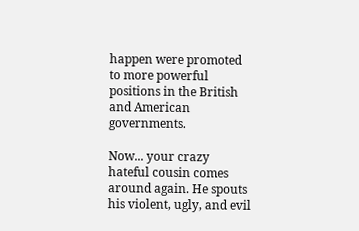happen were promoted to more powerful positions in the British and American governments.

Now... your crazy hateful cousin comes around again. He spouts his violent, ugly, and evil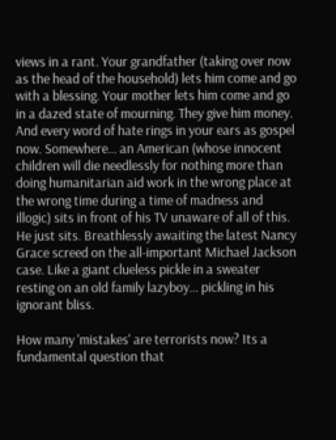views in a rant. Your grandfather (taking over now as the head of the household) lets him come and go with a blessing. Your mother lets him come and go in a dazed state of mourning. They give him money. And every word of hate rings in your ears as gospel now. Somewhere... an American (whose innocent children will die needlessly for nothing more than doing humanitarian aid work in the wrong place at the wrong time during a time of madness and illogic) sits in front of his TV unaware of all of this. He just sits. Breathlessly awaiting the latest Nancy Grace screed on the all-important Michael Jackson case. Like a giant clueless pickle in a sweater resting on an old family lazyboy... pickling in his ignorant bliss.

How many 'mistakes' are terrorists now? Its a fundamental question that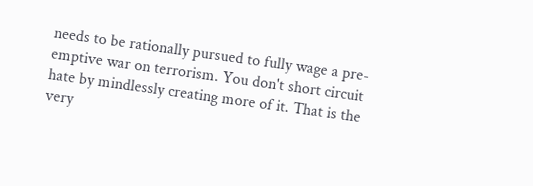needs to be rationally pursued to fully wage a pre-emptive war on terrorism. You don't short circuit hate by mindlessly creating more of it. That is the very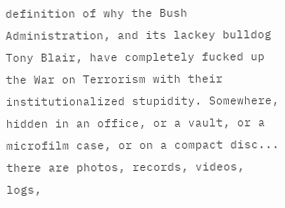definition of why the Bush Administration, and its lackey bulldog Tony Blair, have completely fucked up the War on Terrorism with their institutionalized stupidity. Somewhere, hidden in an office, or a vault, or a microfilm case, or on a compact disc... there are photos, records, videos, logs,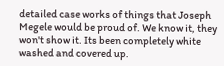detailed case works of things that Joseph Megele would be proud of. We know it, they won't show it. Its been completely white washed and covered up.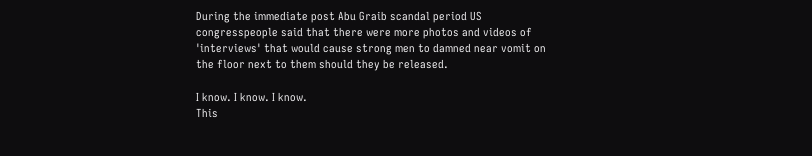During the immediate post Abu Graib scandal period US congresspeople said that there were more photos and videos of 'interviews' that would cause strong men to damned near vomit on the floor next to them should they be released.

I know. I know. I know.
This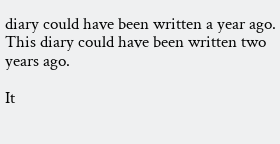diary could have been written a year ago.
This diary could have been written two years ago.

It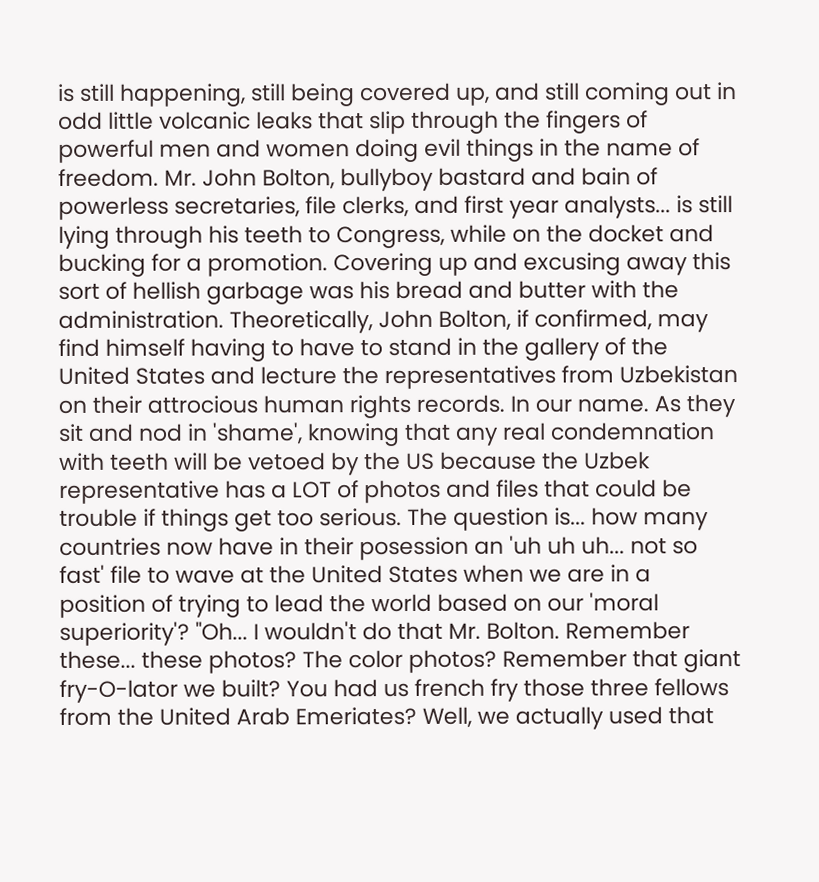is still happening, still being covered up, and still coming out in odd little volcanic leaks that slip through the fingers of powerful men and women doing evil things in the name of freedom. Mr. John Bolton, bullyboy bastard and bain of powerless secretaries, file clerks, and first year analysts... is still lying through his teeth to Congress, while on the docket and bucking for a promotion. Covering up and excusing away this sort of hellish garbage was his bread and butter with the administration. Theoretically, John Bolton, if confirmed, may find himself having to have to stand in the gallery of the United States and lecture the representatives from Uzbekistan on their attrocious human rights records. In our name. As they sit and nod in 'shame', knowing that any real condemnation with teeth will be vetoed by the US because the Uzbek representative has a LOT of photos and files that could be trouble if things get too serious. The question is... how many countries now have in their posession an 'uh uh uh... not so fast' file to wave at the United States when we are in a position of trying to lead the world based on our 'moral superiority'? "Oh... I wouldn't do that Mr. Bolton. Remember these... these photos? The color photos? Remember that giant fry-O-lator we built? You had us french fry those three fellows from the United Arab Emeriates? Well, we actually used that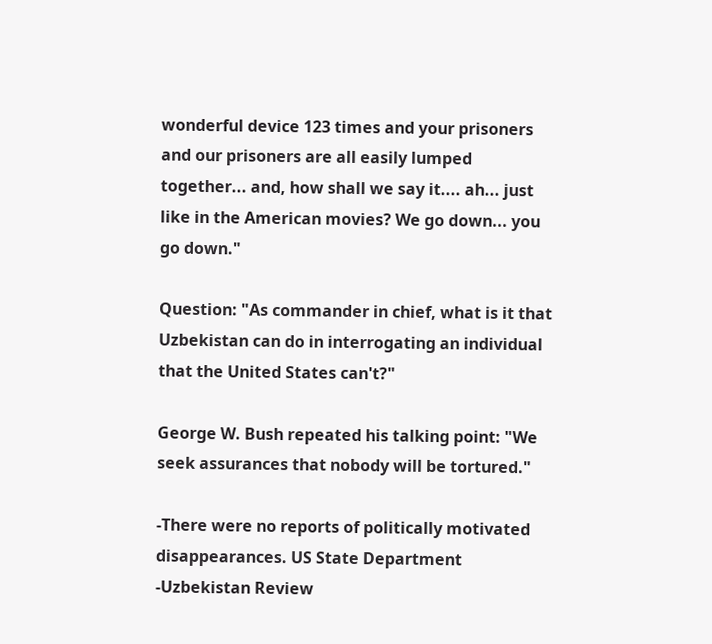wonderful device 123 times and your prisoners and our prisoners are all easily lumped together... and, how shall we say it.... ah... just like in the American movies? We go down... you go down."

Question: "As commander in chief, what is it that Uzbekistan can do in interrogating an individual that the United States can't?"

George W. Bush repeated his talking point: "We seek assurances that nobody will be tortured."

-There were no reports of politically motivated disappearances. US State Department -Uzbekistan Review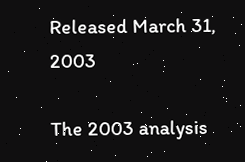Released March 31, 2003

The 2003 analysis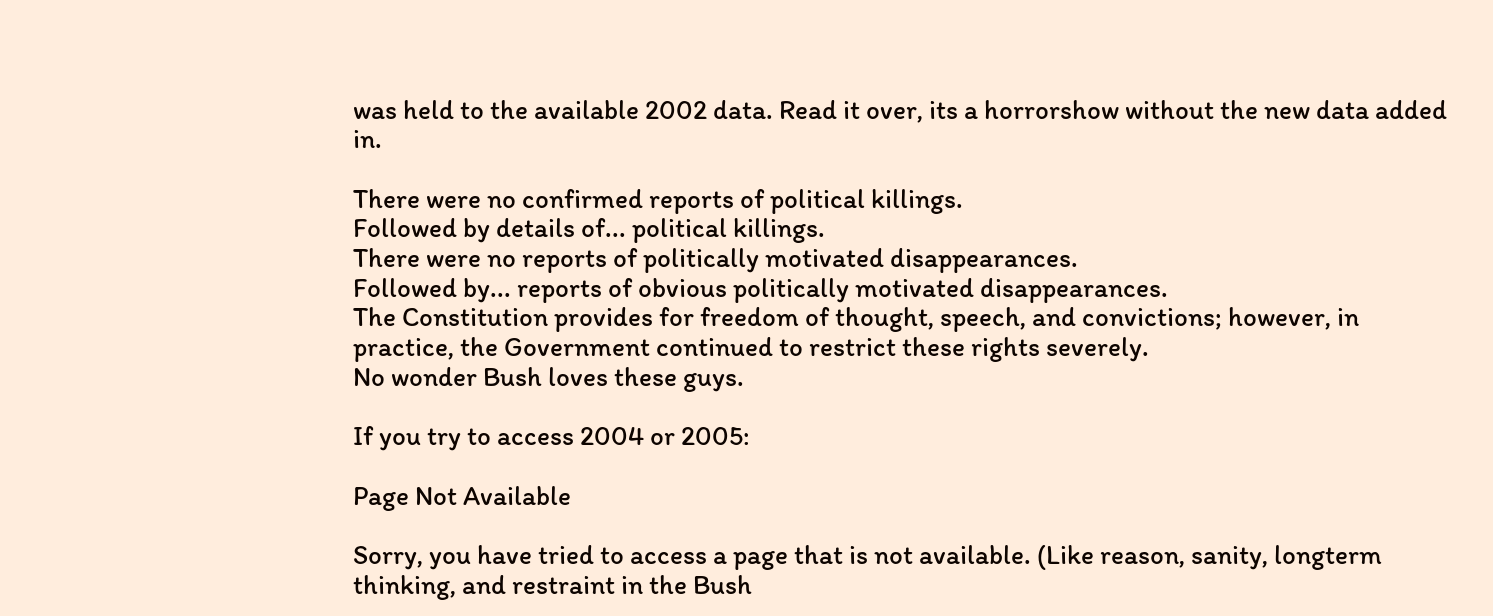was held to the available 2002 data. Read it over, its a horrorshow without the new data added in.

There were no confirmed reports of political killings.
Followed by details of... political killings.
There were no reports of politically motivated disappearances.
Followed by... reports of obvious politically motivated disappearances.
The Constitution provides for freedom of thought, speech, and convictions; however, in practice, the Government continued to restrict these rights severely.
No wonder Bush loves these guys.

If you try to access 2004 or 2005:

Page Not Available

Sorry, you have tried to access a page that is not available. (Like reason, sanity, longterm thinking, and restraint in the Bush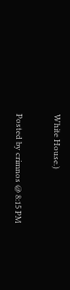White House.)

Posted by crimnos @ 8:15 PM